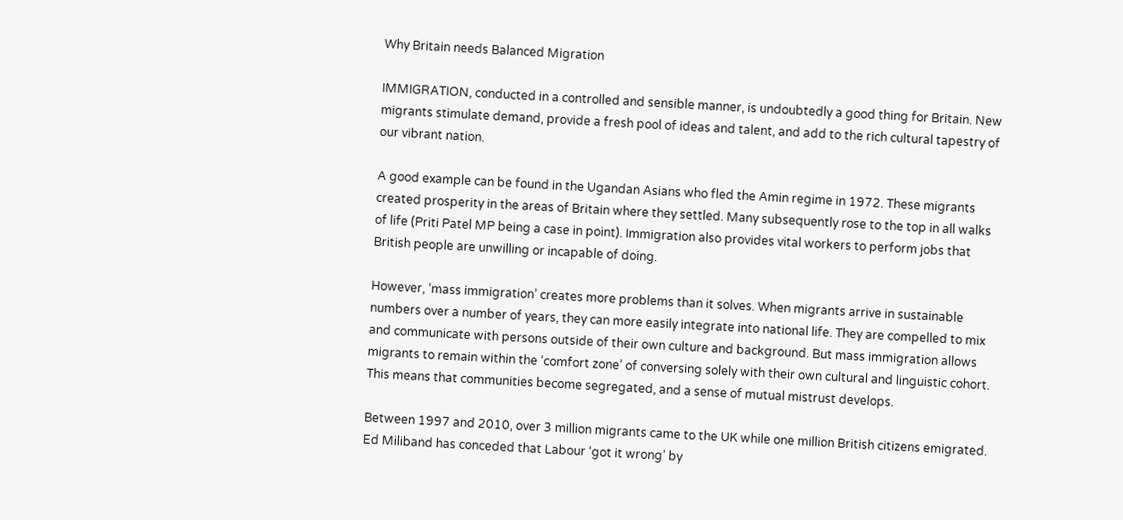Why Britain needs Balanced Migration

IMMIGRATION, conducted in a controlled and sensible manner, is undoubtedly a good thing for Britain. New migrants stimulate demand, provide a fresh pool of ideas and talent, and add to the rich cultural tapestry of our vibrant nation.

A good example can be found in the Ugandan Asians who fled the Amin regime in 1972. These migrants created prosperity in the areas of Britain where they settled. Many subsequently rose to the top in all walks of life (Priti Patel MP being a case in point). Immigration also provides vital workers to perform jobs that British people are unwilling or incapable of doing.

However, ‘mass immigration’ creates more problems than it solves. When migrants arrive in sustainable numbers over a number of years, they can more easily integrate into national life. They are compelled to mix and communicate with persons outside of their own culture and background. But mass immigration allows migrants to remain within the ‘comfort zone’ of conversing solely with their own cultural and linguistic cohort. This means that communities become segregated, and a sense of mutual mistrust develops.

Between 1997 and 2010, over 3 million migrants came to the UK while one million British citizens emigrated. Ed Miliband has conceded that Labour ‘got it wrong’ by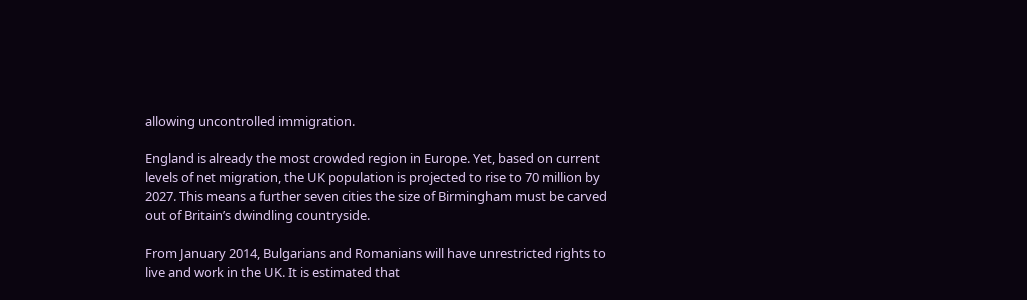allowing uncontrolled immigration.

England is already the most crowded region in Europe. Yet, based on current levels of net migration, the UK population is projected to rise to 70 million by 2027. This means a further seven cities the size of Birmingham must be carved out of Britain’s dwindling countryside.

From January 2014, Bulgarians and Romanians will have unrestricted rights to live and work in the UK. It is estimated that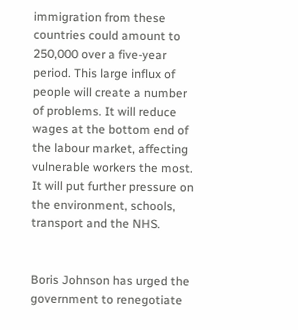immigration from these countries could amount to 250,000 over a five-year period. This large influx of people will create a number of problems. It will reduce wages at the bottom end of the labour market, affecting vulnerable workers the most. It will put further pressure on the environment, schools, transport and the NHS.


Boris Johnson has urged the government to renegotiate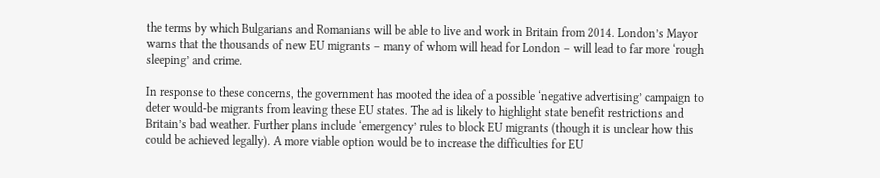the terms by which Bulgarians and Romanians will be able to live and work in Britain from 2014. London’s Mayor warns that the thousands of new EU migrants – many of whom will head for London – will lead to far more ‘rough sleeping’ and crime.

In response to these concerns, the government has mooted the idea of a possible ‘negative advertising’ campaign to deter would-be migrants from leaving these EU states. The ad is likely to highlight state benefit restrictions and Britain’s bad weather. Further plans include ‘emergency’ rules to block EU migrants (though it is unclear how this could be achieved legally). A more viable option would be to increase the difficulties for EU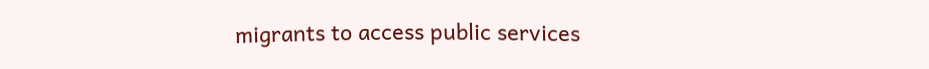migrants to access public services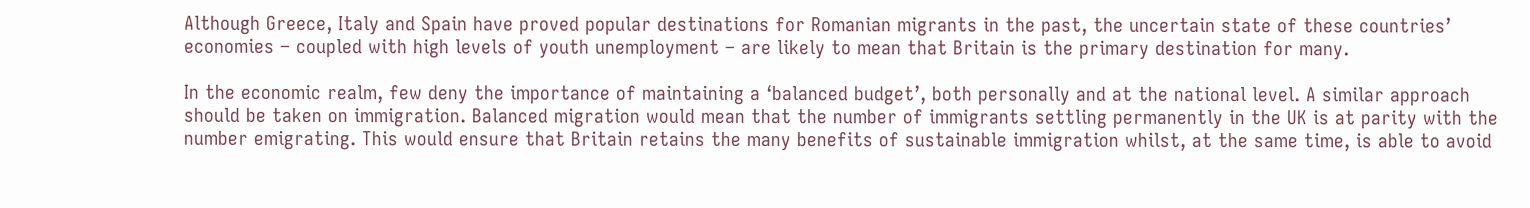Although Greece, Italy and Spain have proved popular destinations for Romanian migrants in the past, the uncertain state of these countries’ economies – coupled with high levels of youth unemployment – are likely to mean that Britain is the primary destination for many.

In the economic realm, few deny the importance of maintaining a ‘balanced budget’, both personally and at the national level. A similar approach should be taken on immigration. Balanced migration would mean that the number of immigrants settling permanently in the UK is at parity with the number emigrating. This would ensure that Britain retains the many benefits of sustainable immigration whilst, at the same time, is able to avoid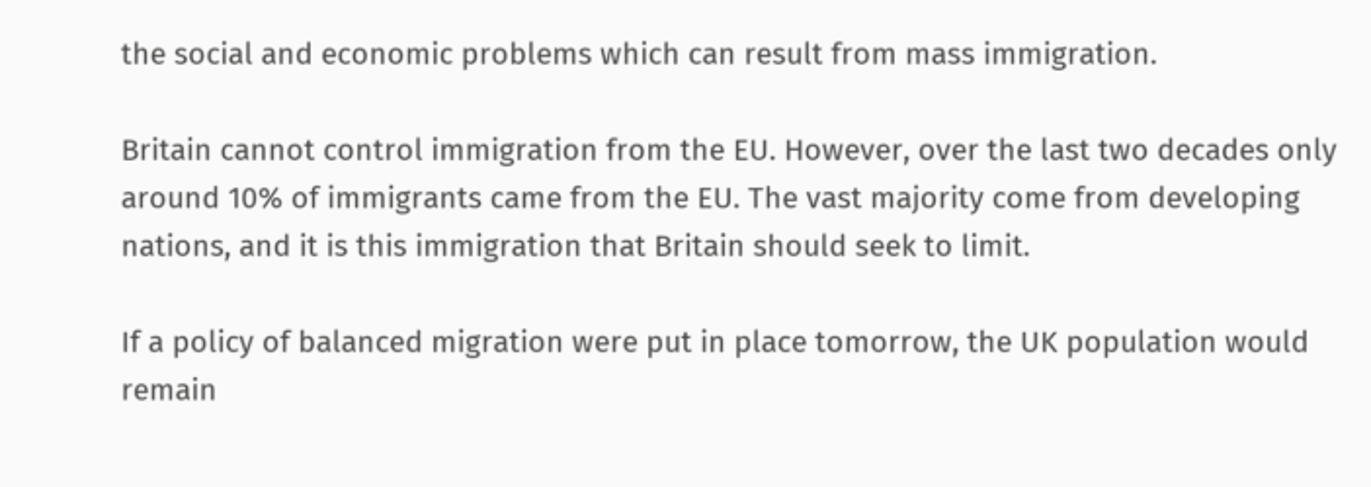the social and economic problems which can result from mass immigration.

Britain cannot control immigration from the EU. However, over the last two decades only around 10% of immigrants came from the EU. The vast majority come from developing nations, and it is this immigration that Britain should seek to limit.

If a policy of balanced migration were put in place tomorrow, the UK population would remain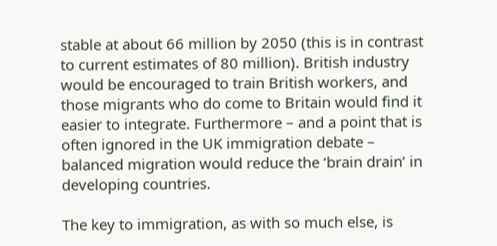stable at about 66 million by 2050 (this is in contrast to current estimates of 80 million). British industry would be encouraged to train British workers, and those migrants who do come to Britain would find it easier to integrate. Furthermore – and a point that is often ignored in the UK immigration debate – balanced migration would reduce the ‘brain drain’ in developing countries.

The key to immigration, as with so much else, is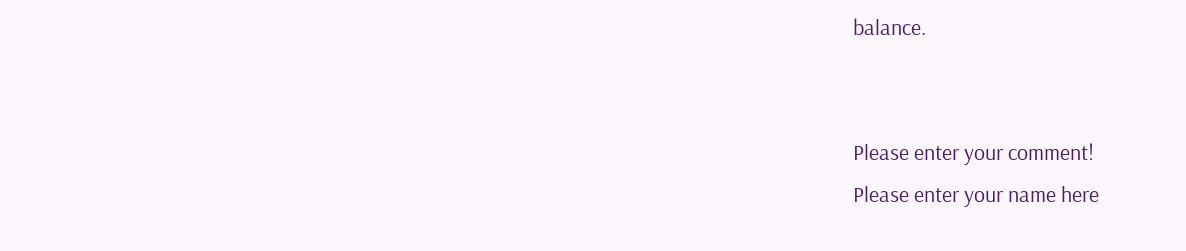balance.


Please enter your comment!
Please enter your name here